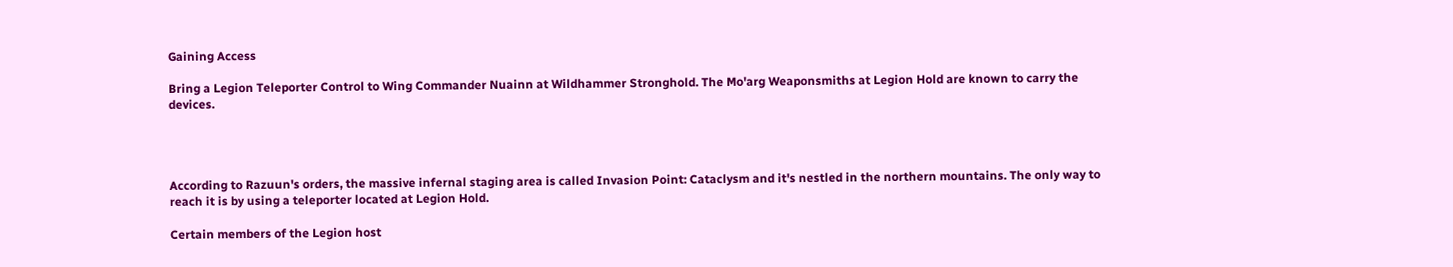Gaining Access

Bring a Legion Teleporter Control to Wing Commander Nuainn at Wildhammer Stronghold. The Mo'arg Weaponsmiths at Legion Hold are known to carry the devices.




According to Razuun's orders, the massive infernal staging area is called Invasion Point: Cataclysm and it's nestled in the northern mountains. The only way to reach it is by using a teleporter located at Legion Hold.

Certain members of the Legion host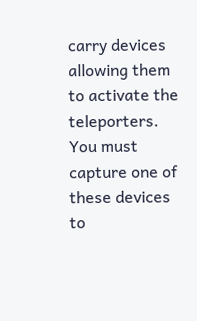carry devices allowing them to activate the teleporters. You must capture one of these devices to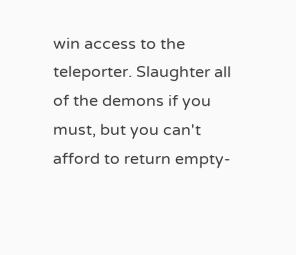win access to the teleporter. Slaughter all of the demons if you must, but you can't afford to return empty-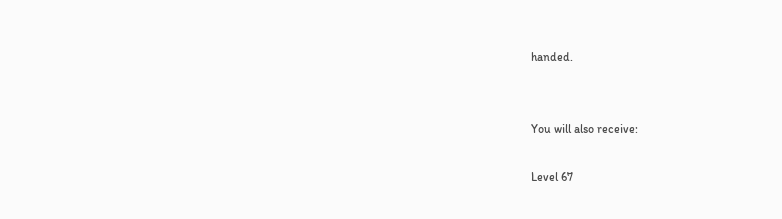handed.


You will also receive:

Level 67